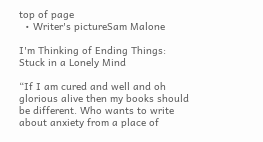top of page
  • Writer's pictureSam Malone

I'm Thinking of Ending Things: Stuck in a Lonely Mind

“If I am cured and well and oh glorious alive then my books should be different. Who wants to write about anxiety from a place of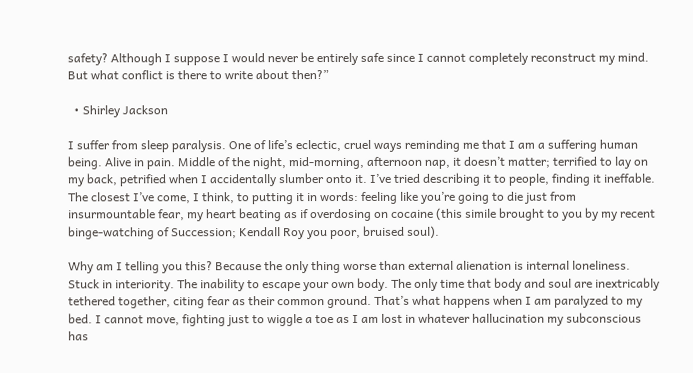safety? Although I suppose I would never be entirely safe since I cannot completely reconstruct my mind. But what conflict is there to write about then?”

  • Shirley Jackson

I suffer from sleep paralysis. One of life’s eclectic, cruel ways reminding me that I am a suffering human being. Alive in pain. Middle of the night, mid-morning, afternoon nap, it doesn’t matter; terrified to lay on my back, petrified when I accidentally slumber onto it. I’ve tried describing it to people, finding it ineffable. The closest I’ve come, I think, to putting it in words: feeling like you’re going to die just from insurmountable fear, my heart beating as if overdosing on cocaine (this simile brought to you by my recent binge-watching of Succession; Kendall Roy you poor, bruised soul).

Why am I telling you this? Because the only thing worse than external alienation is internal loneliness. Stuck in interiority. The inability to escape your own body. The only time that body and soul are inextricably tethered together, citing fear as their common ground. That’s what happens when I am paralyzed to my bed. I cannot move, fighting just to wiggle a toe as I am lost in whatever hallucination my subconscious has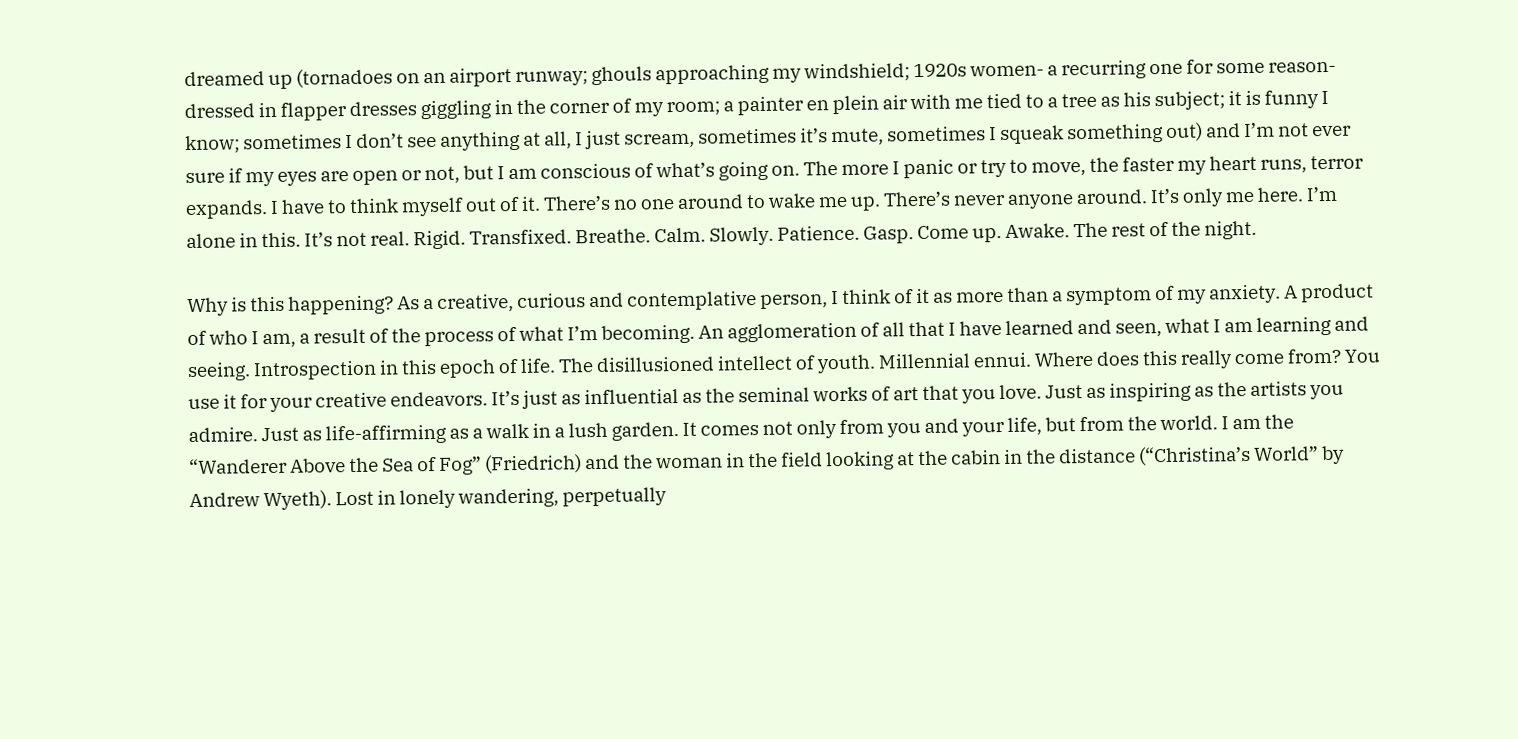dreamed up (tornadoes on an airport runway; ghouls approaching my windshield; 1920s women- a recurring one for some reason- dressed in flapper dresses giggling in the corner of my room; a painter en plein air with me tied to a tree as his subject; it is funny I know; sometimes I don’t see anything at all, I just scream, sometimes it’s mute, sometimes I squeak something out) and I’m not ever sure if my eyes are open or not, but I am conscious of what’s going on. The more I panic or try to move, the faster my heart runs, terror expands. I have to think myself out of it. There’s no one around to wake me up. There’s never anyone around. It’s only me here. I’m alone in this. It’s not real. Rigid. Transfixed. Breathe. Calm. Slowly. Patience. Gasp. Come up. Awake. The rest of the night.

Why is this happening? As a creative, curious and contemplative person, I think of it as more than a symptom of my anxiety. A product of who I am, a result of the process of what I’m becoming. An agglomeration of all that I have learned and seen, what I am learning and seeing. Introspection in this epoch of life. The disillusioned intellect of youth. Millennial ennui. Where does this really come from? You use it for your creative endeavors. It’s just as influential as the seminal works of art that you love. Just as inspiring as the artists you admire. Just as life-affirming as a walk in a lush garden. It comes not only from you and your life, but from the world. I am the “Wanderer Above the Sea of Fog” (Friedrich) and the woman in the field looking at the cabin in the distance (“Christina’s World” by Andrew Wyeth). Lost in lonely wandering, perpetually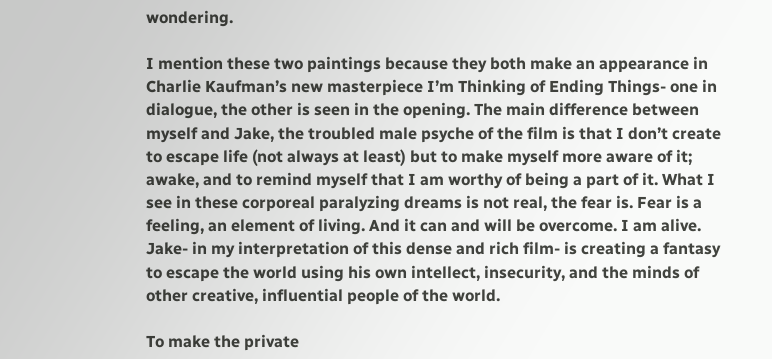wondering.

I mention these two paintings because they both make an appearance in Charlie Kaufman’s new masterpiece I’m Thinking of Ending Things- one in dialogue, the other is seen in the opening. The main difference between myself and Jake, the troubled male psyche of the film is that I don’t create to escape life (not always at least) but to make myself more aware of it; awake, and to remind myself that I am worthy of being a part of it. What I see in these corporeal paralyzing dreams is not real, the fear is. Fear is a feeling, an element of living. And it can and will be overcome. I am alive. Jake- in my interpretation of this dense and rich film- is creating a fantasy to escape the world using his own intellect, insecurity, and the minds of other creative, influential people of the world.

To make the private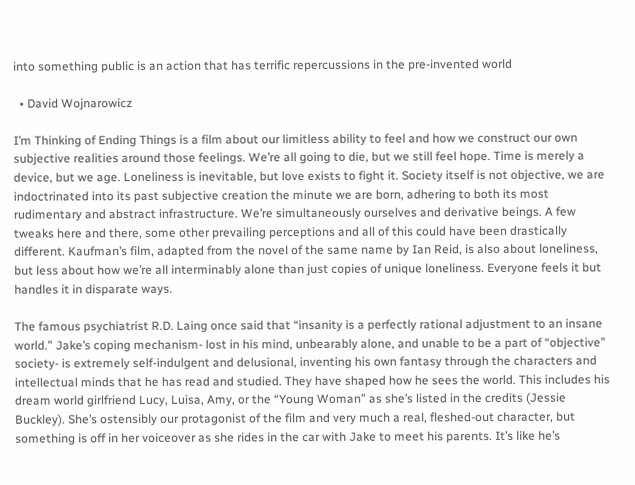into something public is an action that has terrific repercussions in the pre-invented world

  • David Wojnarowicz

I’m Thinking of Ending Things is a film about our limitless ability to feel and how we construct our own subjective realities around those feelings. We’re all going to die, but we still feel hope. Time is merely a device, but we age. Loneliness is inevitable, but love exists to fight it. Society itself is not objective, we are indoctrinated into its past subjective creation the minute we are born, adhering to both its most rudimentary and abstract infrastructure. We’re simultaneously ourselves and derivative beings. A few tweaks here and there, some other prevailing perceptions and all of this could have been drastically different. Kaufman’s film, adapted from the novel of the same name by Ian Reid, is also about loneliness, but less about how we’re all interminably alone than just copies of unique loneliness. Everyone feels it but handles it in disparate ways.

The famous psychiatrist R.D. Laing once said that “insanity is a perfectly rational adjustment to an insane world.” Jake’s coping mechanism- lost in his mind, unbearably alone, and unable to be a part of “objective” society- is extremely self-indulgent and delusional, inventing his own fantasy through the characters and intellectual minds that he has read and studied. They have shaped how he sees the world. This includes his dream world girlfriend Lucy, Luisa, Amy, or the “Young Woman” as she’s listed in the credits (Jessie Buckley). She’s ostensibly our protagonist of the film and very much a real, fleshed-out character, but something is off in her voiceover as she rides in the car with Jake to meet his parents. It’s like he’s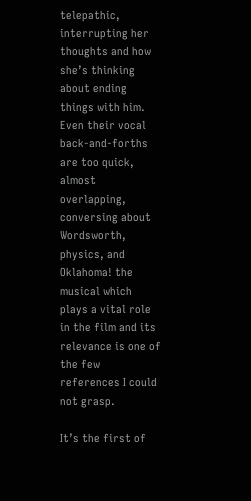telepathic, interrupting her thoughts and how she’s thinking about ending things with him. Even their vocal back-and-forths are too quick, almost overlapping, conversing about Wordsworth, physics, and Oklahoma! the musical which plays a vital role in the film and its relevance is one of the few references I could not grasp.

It’s the first of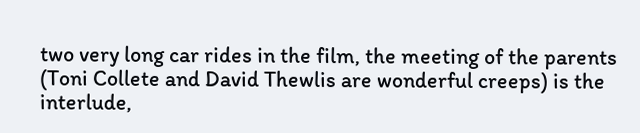two very long car rides in the film, the meeting of the parents (Toni Collete and David Thewlis are wonderful creeps) is the interlude,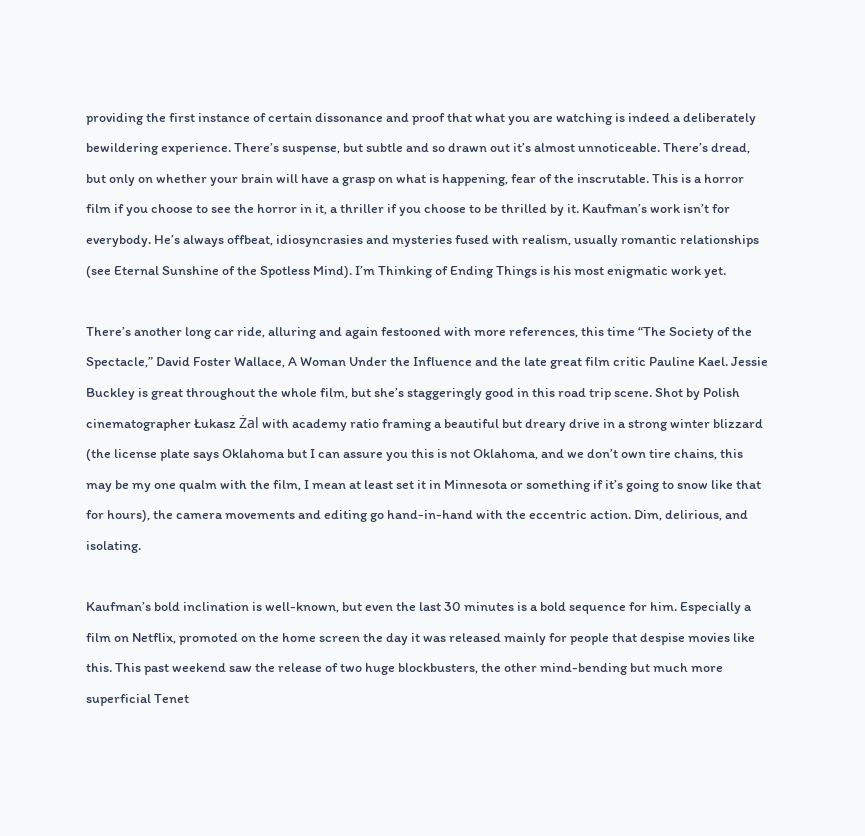providing the first instance of certain dissonance and proof that what you are watching is indeed a deliberately bewildering experience. There’s suspense, but subtle and so drawn out it’s almost unnoticeable. There’s dread, but only on whether your brain will have a grasp on what is happening, fear of the inscrutable. This is a horror film if you choose to see the horror in it, a thriller if you choose to be thrilled by it. Kaufman’s work isn’t for everybody. He’s always offbeat, idiosyncrasies and mysteries fused with realism, usually romantic relationships (see Eternal Sunshine of the Spotless Mind). I’m Thinking of Ending Things is his most enigmatic work yet.

There’s another long car ride, alluring and again festooned with more references, this time “The Society of the Spectacle,” David Foster Wallace, A Woman Under the Influence and the late great film critic Pauline Kael. Jessie Buckley is great throughout the whole film, but she’s staggeringly good in this road trip scene. Shot by Polish cinematographer Łukasz Żal with academy ratio framing a beautiful but dreary drive in a strong winter blizzard (the license plate says Oklahoma but I can assure you this is not Oklahoma, and we don’t own tire chains, this may be my one qualm with the film, I mean at least set it in Minnesota or something if it’s going to snow like that for hours), the camera movements and editing go hand-in-hand with the eccentric action. Dim, delirious, and isolating.

Kaufman’s bold inclination is well-known, but even the last 30 minutes is a bold sequence for him. Especially a film on Netflix, promoted on the home screen the day it was released mainly for people that despise movies like this. This past weekend saw the release of two huge blockbusters, the other mind-bending but much more superficial Tenet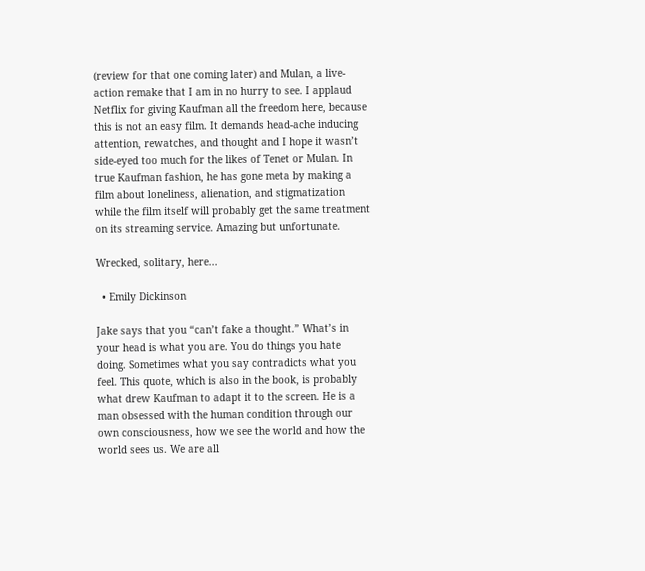(review for that one coming later) and Mulan, a live-action remake that I am in no hurry to see. I applaud Netflix for giving Kaufman all the freedom here, because this is not an easy film. It demands head-ache inducing attention, rewatches, and thought and I hope it wasn’t side-eyed too much for the likes of Tenet or Mulan. In true Kaufman fashion, he has gone meta by making a film about loneliness, alienation, and stigmatization while the film itself will probably get the same treatment on its streaming service. Amazing but unfortunate.

Wrecked, solitary, here...

  • Emily Dickinson

Jake says that you “can’t fake a thought.” What’s in your head is what you are. You do things you hate doing. Sometimes what you say contradicts what you feel. This quote, which is also in the book, is probably what drew Kaufman to adapt it to the screen. He is a man obsessed with the human condition through our own consciousness, how we see the world and how the world sees us. We are all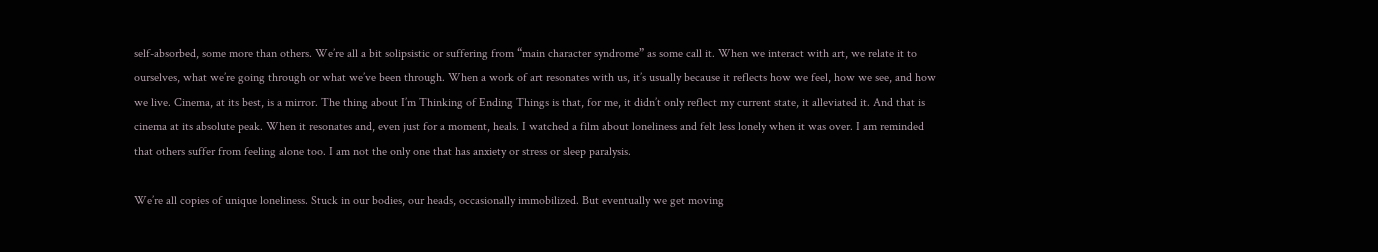self-absorbed, some more than others. We’re all a bit solipsistic or suffering from “main character syndrome” as some call it. When we interact with art, we relate it to ourselves, what we’re going through or what we’ve been through. When a work of art resonates with us, it’s usually because it reflects how we feel, how we see, and how we live. Cinema, at its best, is a mirror. The thing about I’m Thinking of Ending Things is that, for me, it didn’t only reflect my current state, it alleviated it. And that is cinema at its absolute peak. When it resonates and, even just for a moment, heals. I watched a film about loneliness and felt less lonely when it was over. I am reminded that others suffer from feeling alone too. I am not the only one that has anxiety or stress or sleep paralysis.

We’re all copies of unique loneliness. Stuck in our bodies, our heads, occasionally immobilized. But eventually we get moving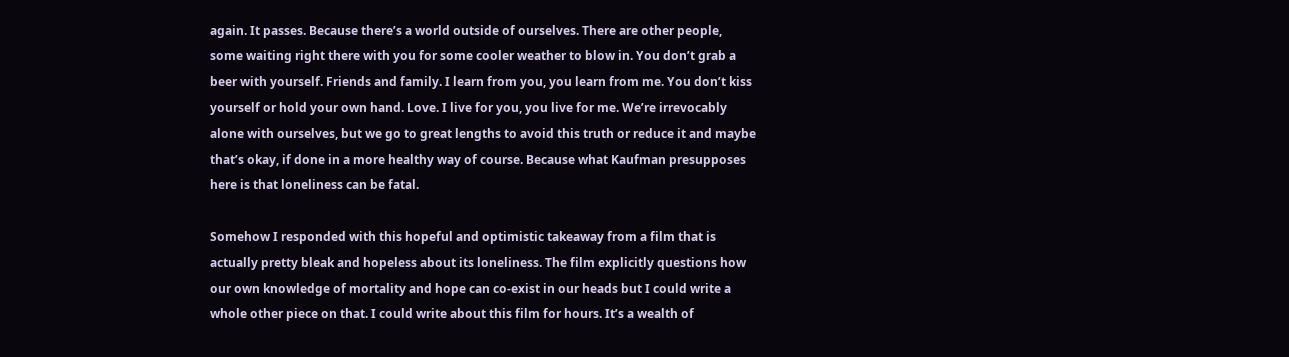again. It passes. Because there’s a world outside of ourselves. There are other people, some waiting right there with you for some cooler weather to blow in. You don’t grab a beer with yourself. Friends and family. I learn from you, you learn from me. You don’t kiss yourself or hold your own hand. Love. I live for you, you live for me. We’re irrevocably alone with ourselves, but we go to great lengths to avoid this truth or reduce it and maybe that’s okay, if done in a more healthy way of course. Because what Kaufman presupposes here is that loneliness can be fatal.

Somehow I responded with this hopeful and optimistic takeaway from a film that is actually pretty bleak and hopeless about its loneliness. The film explicitly questions how our own knowledge of mortality and hope can co-exist in our heads but I could write a whole other piece on that. I could write about this film for hours. It’s a wealth of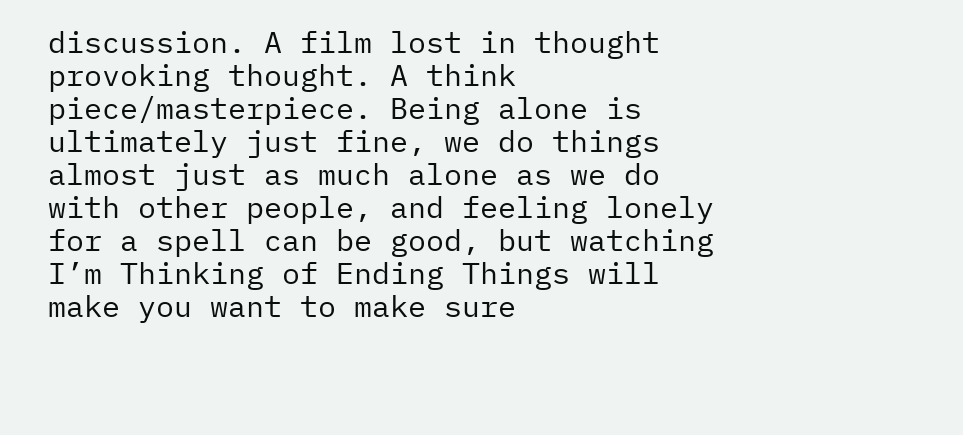discussion. A film lost in thought provoking thought. A think piece/masterpiece. Being alone is ultimately just fine, we do things almost just as much alone as we do with other people, and feeling lonely for a spell can be good, but watching I’m Thinking of Ending Things will make you want to make sure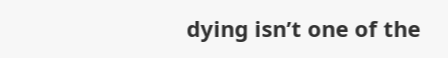dying isn’t one of the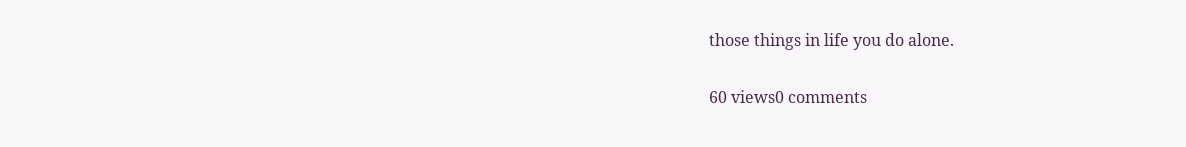those things in life you do alone.

60 views0 comments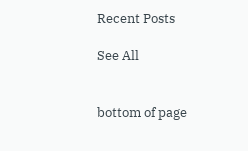Recent Posts

See All


bottom of page